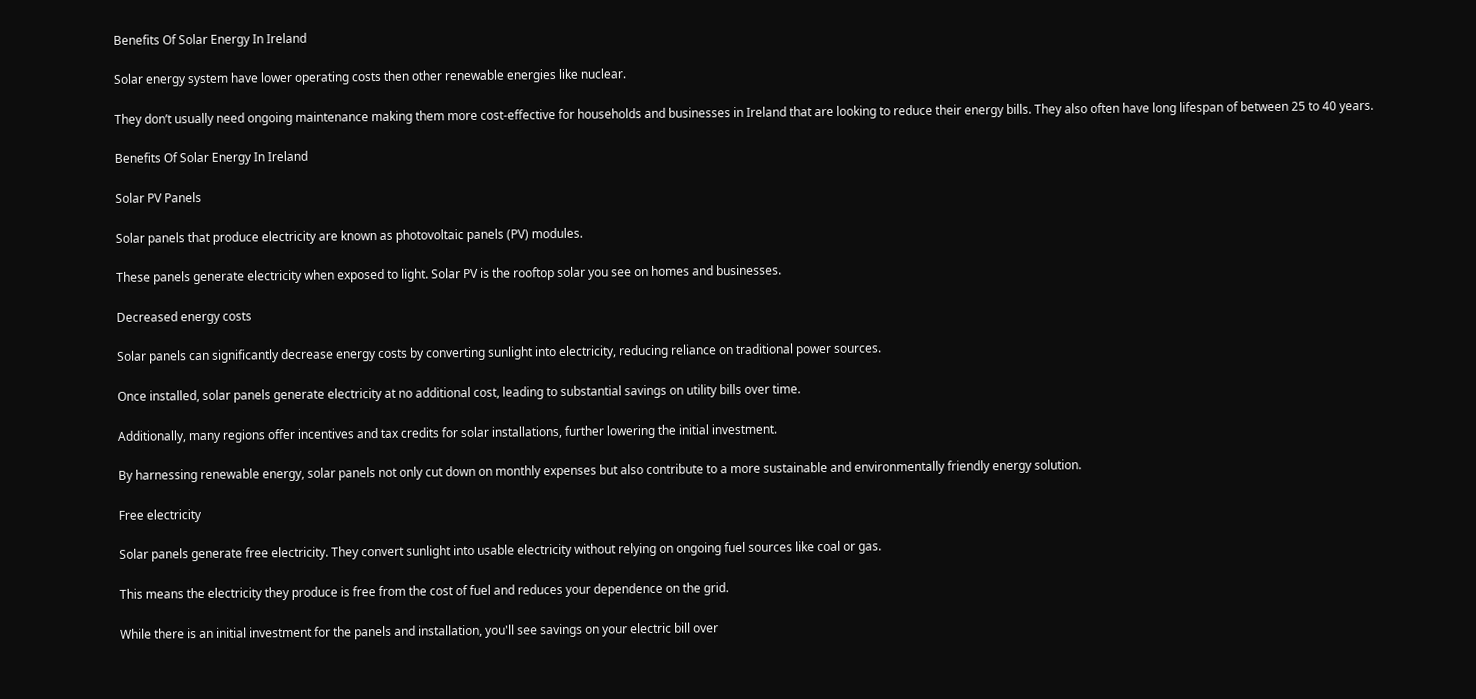Benefits Of Solar Energy In Ireland

Solar energy system have lower operating costs then other renewable energies like nuclear.

They don’t usually need ongoing maintenance making them more cost-effective for households and businesses in Ireland that are looking to reduce their energy bills. They also often have long lifespan of between 25 to 40 years.

Benefits Of Solar Energy In Ireland

Solar PV Panels

Solar panels that produce electricity are known as photovoltaic panels (PV) modules.

These panels generate electricity when exposed to light. Solar PV is the rooftop solar you see on homes and businesses.

Decreased energy costs

Solar panels can significantly decrease energy costs by converting sunlight into electricity, reducing reliance on traditional power sources.

Once installed, solar panels generate electricity at no additional cost, leading to substantial savings on utility bills over time.

Additionally, many regions offer incentives and tax credits for solar installations, further lowering the initial investment.

By harnessing renewable energy, solar panels not only cut down on monthly expenses but also contribute to a more sustainable and environmentally friendly energy solution.

Free electricity

Solar panels generate free electricity. They convert sunlight into usable electricity without relying on ongoing fuel sources like coal or gas.

This means the electricity they produce is free from the cost of fuel and reduces your dependence on the grid.

While there is an initial investment for the panels and installation, you'll see savings on your electric bill over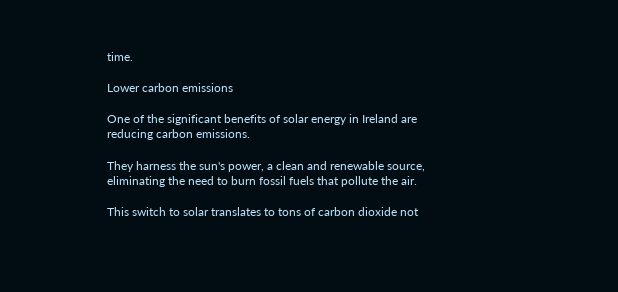time.

Lower carbon emissions

One of the significant benefits of solar energy in Ireland are reducing carbon emissions.

They harness the sun's power, a clean and renewable source, eliminating the need to burn fossil fuels that pollute the air.

This switch to solar translates to tons of carbon dioxide not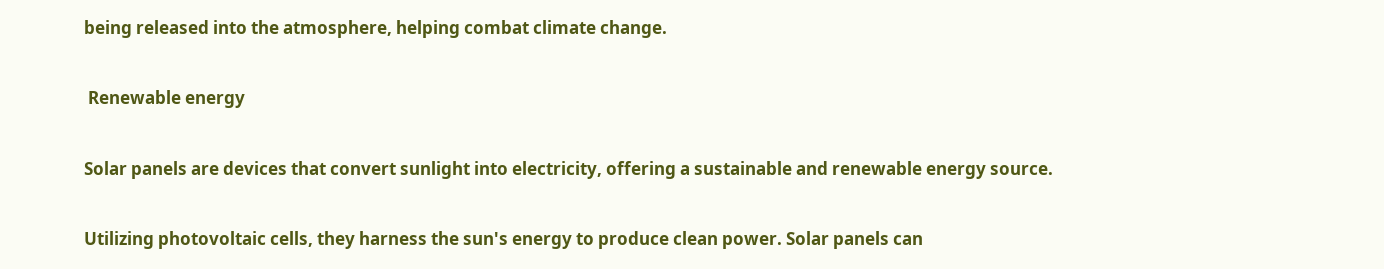being released into the atmosphere, helping combat climate change.

 Renewable energy

Solar panels are devices that convert sunlight into electricity, offering a sustainable and renewable energy source.

Utilizing photovoltaic cells, they harness the sun's energy to produce clean power. Solar panels can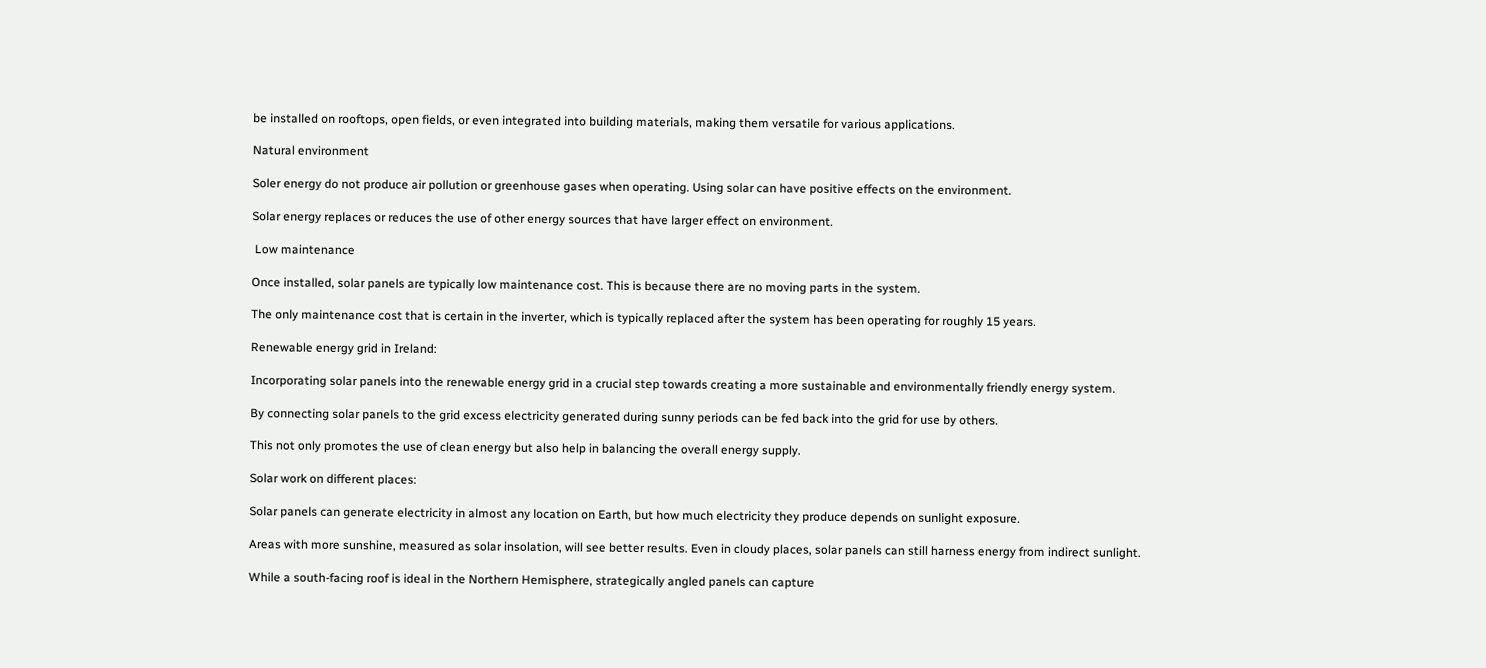be installed on rooftops, open fields, or even integrated into building materials, making them versatile for various applications.

Natural environment

Soler energy do not produce air pollution or greenhouse gases when operating. Using solar can have positive effects on the environment.

Solar energy replaces or reduces the use of other energy sources that have larger effect on environment.

 Low maintenance

Once installed, solar panels are typically low maintenance cost. This is because there are no moving parts in the system.

The only maintenance cost that is certain in the inverter, which is typically replaced after the system has been operating for roughly 15 years.

Renewable energy grid in Ireland:

Incorporating solar panels into the renewable energy grid in a crucial step towards creating a more sustainable and environmentally friendly energy system.

By connecting solar panels to the grid excess electricity generated during sunny periods can be fed back into the grid for use by others.

This not only promotes the use of clean energy but also help in balancing the overall energy supply.

Solar work on different places:

Solar panels can generate electricity in almost any location on Earth, but how much electricity they produce depends on sunlight exposure.

Areas with more sunshine, measured as solar insolation, will see better results. Even in cloudy places, solar panels can still harness energy from indirect sunlight.

While a south-facing roof is ideal in the Northern Hemisphere, strategically angled panels can capture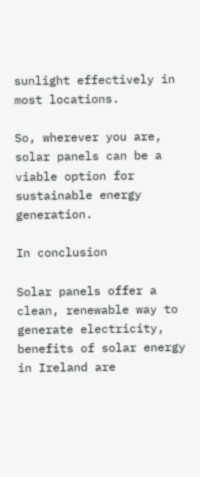sunlight effectively in most locations.

So, wherever you are, solar panels can be a viable option for sustainable energy generation.

In conclusion

Solar panels offer a clean, renewable way to generate electricity, benefits of solar energy in Ireland are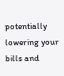potentially lowering your bills and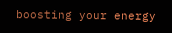boosting your energy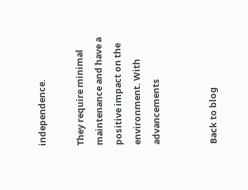independence.

They require minimal maintenance and have a positive impact on the environment. With advancements


Back to blog